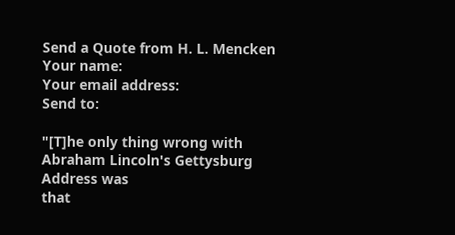Send a Quote from H. L. Mencken
Your name:
Your email address:
Send to:

"[T]he only thing wrong with Abraham Lincoln's Gettysburg Address was
that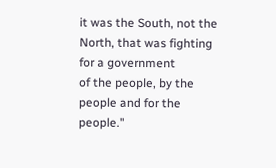it was the South, not the North, that was fighting for a government
of the people, by the people and for the people."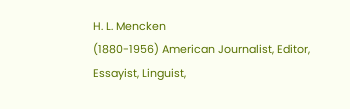H. L. Mencken
(1880-1956) American Journalist, Editor, Essayist, Linguist,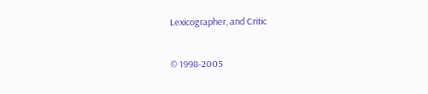Lexicographer, and Critic

© 1998-2005